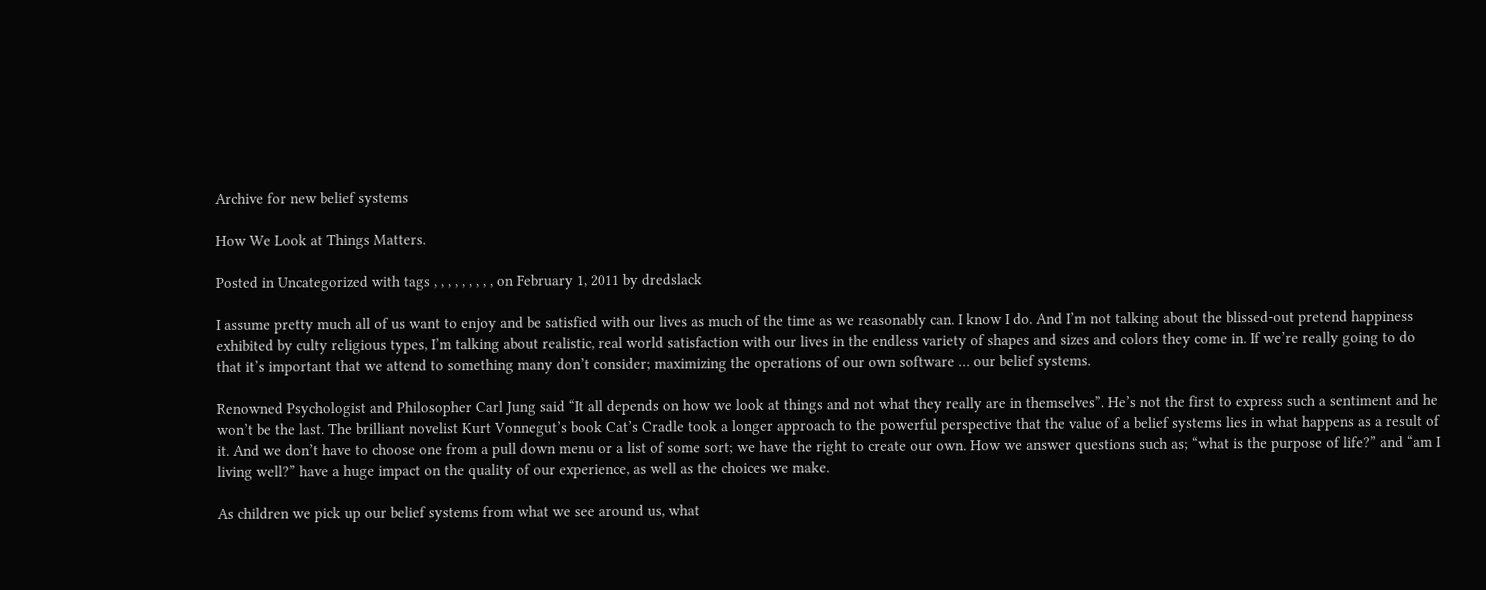Archive for new belief systems

How We Look at Things Matters.

Posted in Uncategorized with tags , , , , , , , , , on February 1, 2011 by dredslack

I assume pretty much all of us want to enjoy and be satisfied with our lives as much of the time as we reasonably can. I know I do. And I’m not talking about the blissed-out pretend happiness exhibited by culty religious types, I’m talking about realistic, real world satisfaction with our lives in the endless variety of shapes and sizes and colors they come in. If we’re really going to do that it’s important that we attend to something many don’t consider; maximizing the operations of our own software … our belief systems.

Renowned Psychologist and Philosopher Carl Jung said “It all depends on how we look at things and not what they really are in themselves”. He’s not the first to express such a sentiment and he won’t be the last. The brilliant novelist Kurt Vonnegut’s book Cat’s Cradle took a longer approach to the powerful perspective that the value of a belief systems lies in what happens as a result of it. And we don’t have to choose one from a pull down menu or a list of some sort; we have the right to create our own. How we answer questions such as; “what is the purpose of life?” and “am I living well?” have a huge impact on the quality of our experience, as well as the choices we make.

As children we pick up our belief systems from what we see around us, what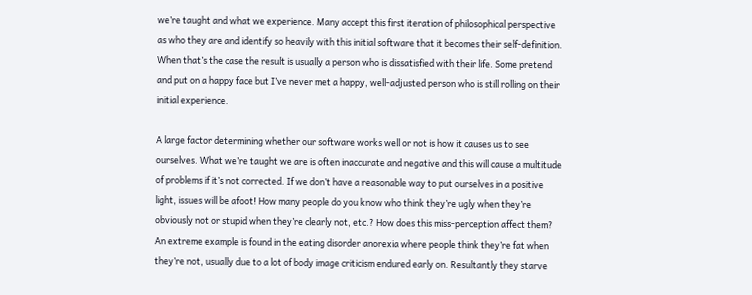we’re taught and what we experience. Many accept this first iteration of philosophical perspective as who they are and identify so heavily with this initial software that it becomes their self-definition. When that’s the case the result is usually a person who is dissatisfied with their life. Some pretend and put on a happy face but I’ve never met a happy, well-adjusted person who is still rolling on their initial experience.

A large factor determining whether our software works well or not is how it causes us to see ourselves. What we’re taught we are is often inaccurate and negative and this will cause a multitude of problems if it’s not corrected. If we don’t have a reasonable way to put ourselves in a positive light, issues will be afoot! How many people do you know who think they’re ugly when they’re obviously not or stupid when they’re clearly not, etc.? How does this miss-perception affect them? An extreme example is found in the eating disorder anorexia where people think they’re fat when they’re not, usually due to a lot of body image criticism endured early on. Resultantly they starve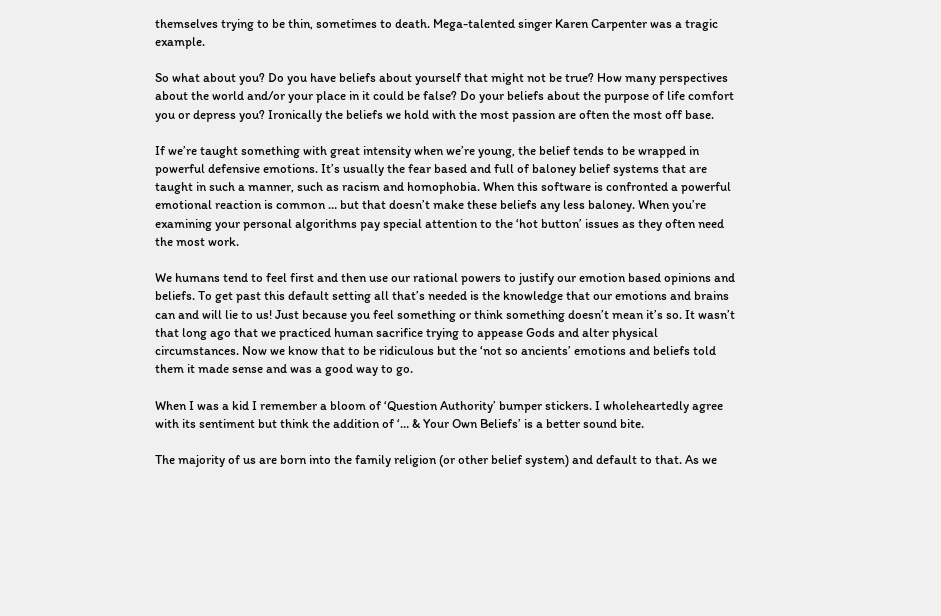themselves trying to be thin, sometimes to death. Mega-talented singer Karen Carpenter was a tragic example.

So what about you? Do you have beliefs about yourself that might not be true? How many perspectives about the world and/or your place in it could be false? Do your beliefs about the purpose of life comfort you or depress you? Ironically the beliefs we hold with the most passion are often the most off base.

If we’re taught something with great intensity when we’re young, the belief tends to be wrapped in powerful defensive emotions. It’s usually the fear based and full of baloney belief systems that are taught in such a manner, such as racism and homophobia. When this software is confronted a powerful emotional reaction is common … but that doesn’t make these beliefs any less baloney. When you’re examining your personal algorithms pay special attention to the ‘hot button’ issues as they often need the most work.

We humans tend to feel first and then use our rational powers to justify our emotion based opinions and beliefs. To get past this default setting all that’s needed is the knowledge that our emotions and brains can and will lie to us! Just because you feel something or think something doesn’t mean it’s so. It wasn’t that long ago that we practiced human sacrifice trying to appease Gods and alter physical circumstances. Now we know that to be ridiculous but the ‘not so ancients’ emotions and beliefs told them it made sense and was a good way to go.

When I was a kid I remember a bloom of ‘Question Authority’ bumper stickers. I wholeheartedly agree with its sentiment but think the addition of ‘… & Your Own Beliefs’ is a better sound bite.

The majority of us are born into the family religion (or other belief system) and default to that. As we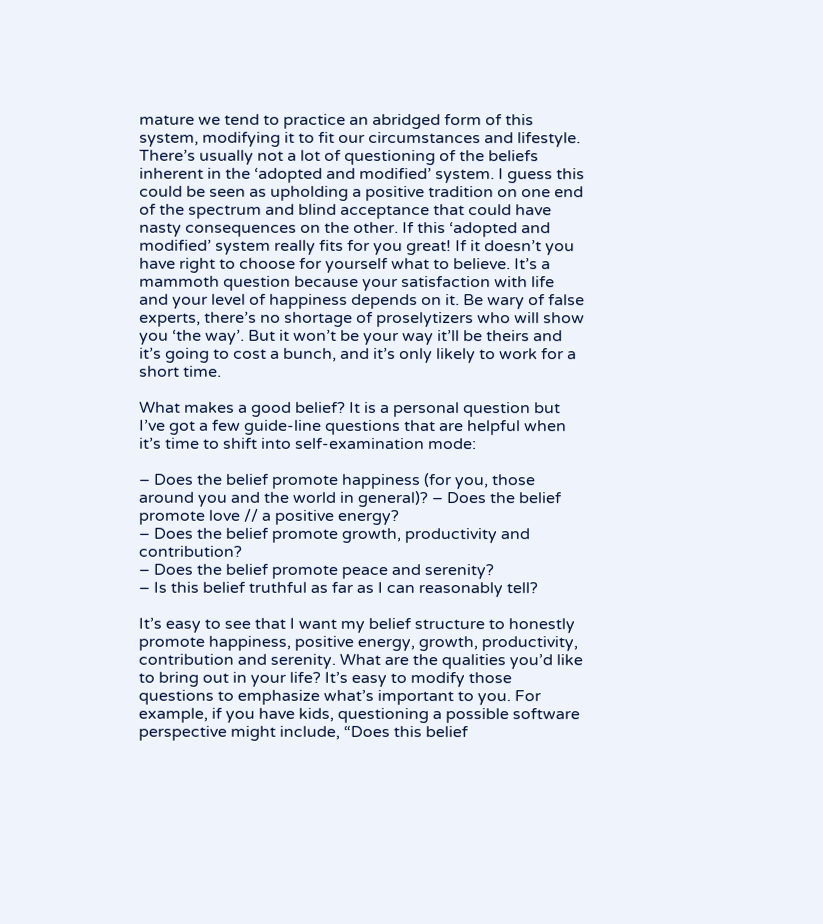mature we tend to practice an abridged form of this system, modifying it to fit our circumstances and lifestyle. There’s usually not a lot of questioning of the beliefs inherent in the ‘adopted and modified’ system. I guess this could be seen as upholding a positive tradition on one end of the spectrum and blind acceptance that could have nasty consequences on the other. If this ‘adopted and modified’ system really fits for you great! If it doesn’t you have right to choose for yourself what to believe. It’s a mammoth question because your satisfaction with life and your level of happiness depends on it. Be wary of false experts, there’s no shortage of proselytizers who will show you ‘the way’. But it won’t be your way it’ll be theirs and it’s going to cost a bunch, and it’s only likely to work for a short time.

What makes a good belief? It is a personal question but I’ve got a few guide-line questions that are helpful when it’s time to shift into self-examination mode:

– Does the belief promote happiness (for you, those around you and the world in general)? – Does the belief promote love // a positive energy?
– Does the belief promote growth, productivity and contribution?
– Does the belief promote peace and serenity?
– Is this belief truthful as far as I can reasonably tell?

It’s easy to see that I want my belief structure to honestly promote happiness, positive energy, growth, productivity, contribution and serenity. What are the qualities you’d like to bring out in your life? It’s easy to modify those questions to emphasize what’s important to you. For example, if you have kids, questioning a possible software perspective might include, “Does this belief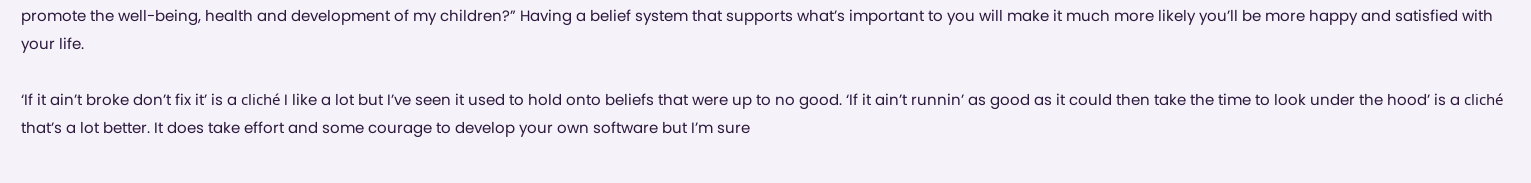promote the well-being, health and development of my children?” Having a belief system that supports what’s important to you will make it much more likely you’ll be more happy and satisfied with your life.

‘If it ain’t broke don’t fix it’ is a cliché I like a lot but I’ve seen it used to hold onto beliefs that were up to no good. ‘If it ain’t runnin’ as good as it could then take the time to look under the hood’ is a cliché that’s a lot better. It does take effort and some courage to develop your own software but I’m sure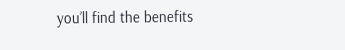you’ll find the benefits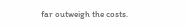far outweigh the costs.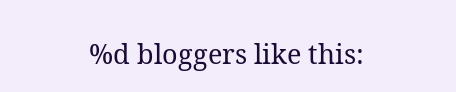%d bloggers like this: